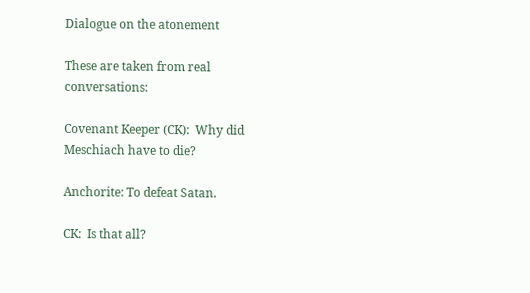Dialogue on the atonement

These are taken from real conversations:

Covenant Keeper (CK):  Why did Meschiach have to die?

Anchorite: To defeat Satan.

CK:  Is that all?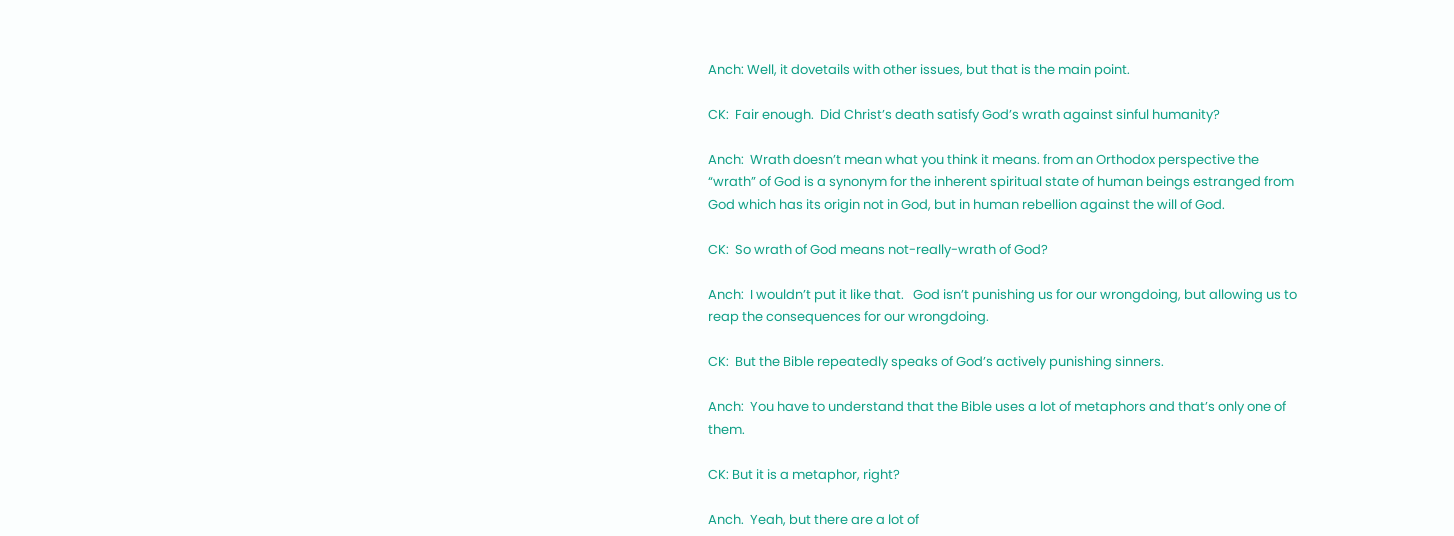Anch: Well, it dovetails with other issues, but that is the main point.

CK:  Fair enough.  Did Christ’s death satisfy God’s wrath against sinful humanity?

Anch:  Wrath doesn’t mean what you think it means. from an Orthodox perspective the “wrath” of God is a synonym for the inherent spiritual state of human beings estranged from God which has its origin not in God, but in human rebellion against the will of God.

CK:  So wrath of God means not-really-wrath of God?

Anch:  I wouldn’t put it like that.   God isn’t punishing us for our wrongdoing, but allowing us to reap the consequences for our wrongdoing.

CK:  But the Bible repeatedly speaks of God’s actively punishing sinners.

Anch:  You have to understand that the Bible uses a lot of metaphors and that’s only one of them.

CK: But it is a metaphor, right?

Anch.  Yeah, but there are a lot of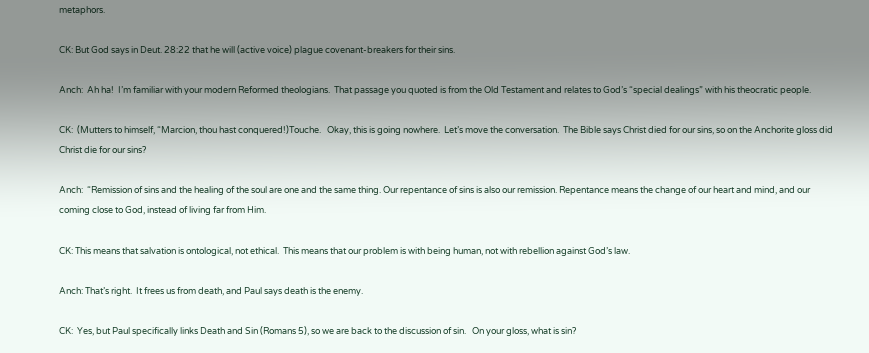metaphors.

CK: But God says in Deut. 28:22 that he will (active voice) plague covenant-breakers for their sins.

Anch:  Ah ha!  I’m familiar with your modern Reformed theologians.  That passage you quoted is from the Old Testament and relates to God’s “special dealings” with his theocratic people.

CK:  (Mutters to himself, “Marcion, thou hast conquered!)Touche.   Okay, this is going nowhere.  Let’s move the conversation.  The Bible says Christ died for our sins, so on the Anchorite gloss did Christ die for our sins?

Anch:  “Remission of sins and the healing of the soul are one and the same thing. Our repentance of sins is also our remission. Repentance means the change of our heart and mind, and our coming close to God, instead of living far from Him.

CK: This means that salvation is ontological, not ethical.  This means that our problem is with being human, not with rebellion against God’s law.

Anch: That’s right.  It frees us from death, and Paul says death is the enemy.

CK:  Yes, but Paul specifically links Death and Sin (Romans 5), so we are back to the discussion of sin.   On your gloss, what is sin?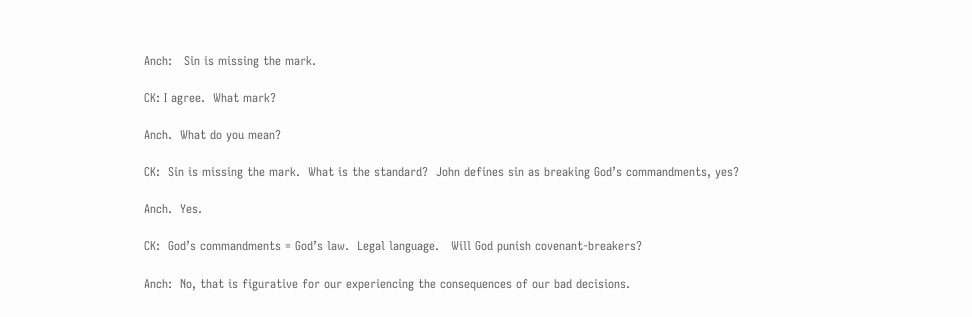Anch:   Sin is missing the mark.

CK: I agree.  What mark?

Anch.  What do you mean?

CK:  Sin is missing the mark.  What is the standard?  John defines sin as breaking God’s commandments, yes?

Anch.  Yes.

CK:  God’s commandments = God’s law.  Legal language.   Will God punish covenant-breakers?

Anch:  No, that is figurative for our experiencing the consequences of our bad decisions.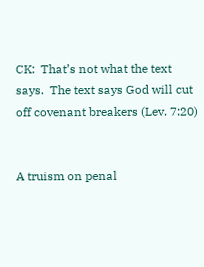CK:  That’s not what the text says.  The text says God will cut off covenant breakers (Lev. 7:20)


A truism on penal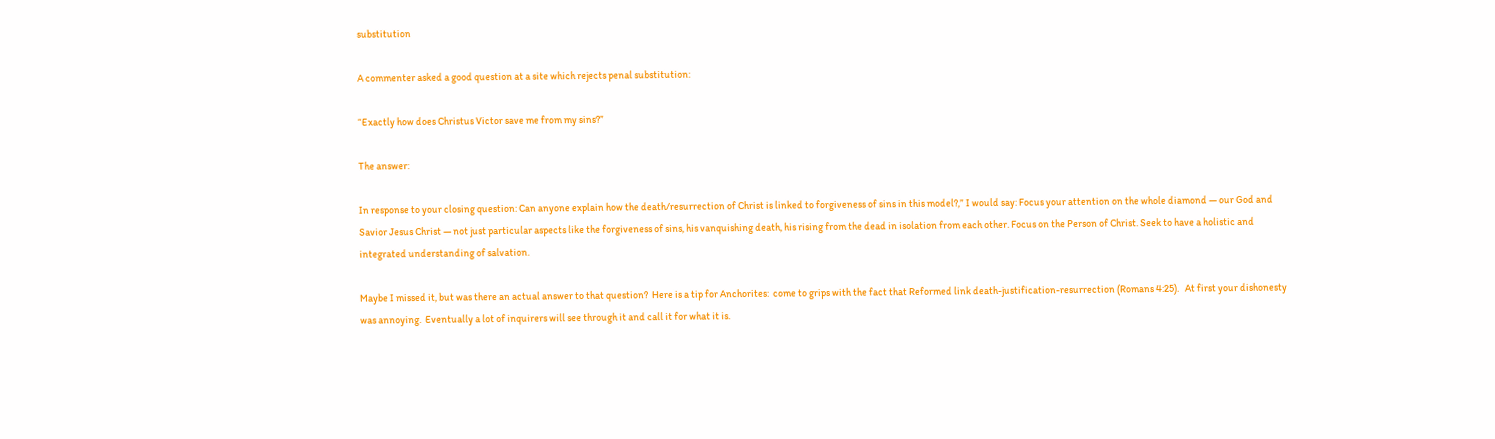substitution

A commenter asked a good question at a site which rejects penal substitution:

“Exactly how does Christus Victor save me from my sins?”

The answer:

In response to your closing question: Can anyone explain how the death/resurrection of Christ is linked to forgiveness of sins in this model?,” I would say: Focus your attention on the whole diamond — our God and Savior Jesus Christ — not just particular aspects like the forgiveness of sins, his vanquishing death, his rising from the dead in isolation from each other. Focus on the Person of Christ. Seek to have a holistic and integrated understanding of salvation.

Maybe I missed it, but was there an actual answer to that question?  Here is a tip for Anchorites:  come to grips with the fact that Reformed link death-justification-resurrection (Romans 4:25).   At first your dishonesty was annoying.  Eventually a lot of inquirers will see through it and call it for what it is.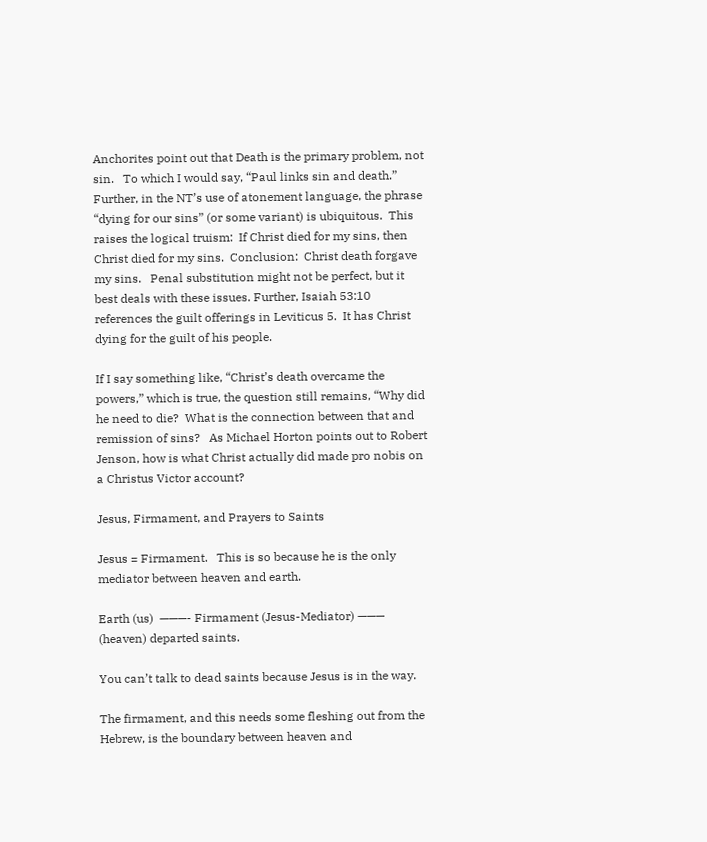Anchorites point out that Death is the primary problem, not sin.   To which I would say, “Paul links sin and death.”  Further, in the NT’s use of atonement language, the phrase “dying for our sins” (or some variant) is ubiquitous.  This raises the logical truism:  If Christ died for my sins, then Christ died for my sins.  Conclusion:  Christ death forgave my sins.   Penal substitution might not be perfect, but it best deals with these issues. Further, Isaiah 53:10 references the guilt offerings in Leviticus 5.  It has Christ dying for the guilt of his people.

If I say something like, “Christ’s death overcame the powers,” which is true, the question still remains, “Why did he need to die?  What is the connection between that and remission of sins?   As Michael Horton points out to Robert Jenson, how is what Christ actually did made pro nobis on a Christus Victor account?

Jesus, Firmament, and Prayers to Saints

Jesus = Firmament.   This is so because he is the only mediator between heaven and earth.

Earth (us)  ———- Firmament (Jesus-Mediator) ——— (heaven) departed saints.

You can’t talk to dead saints because Jesus is in the way.

The firmament, and this needs some fleshing out from the Hebrew, is the boundary between heaven and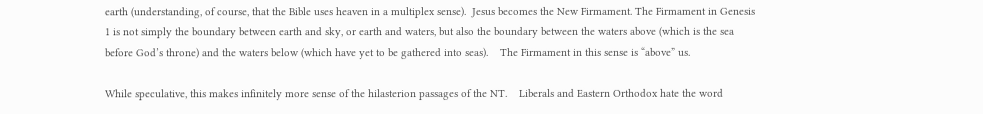earth (understanding, of course, that the Bible uses heaven in a multiplex sense).  Jesus becomes the New Firmament. The Firmament in Genesis 1 is not simply the boundary between earth and sky, or earth and waters, but also the boundary between the waters above (which is the sea before God’s throne) and the waters below (which have yet to be gathered into seas).    The Firmament in this sense is “above” us.

While speculative, this makes infinitely more sense of the hilasterion passages of the NT.    Liberals and Eastern Orthodox hate the word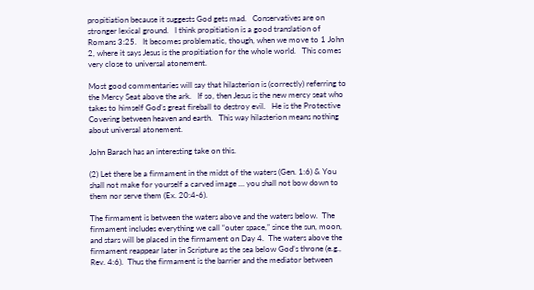propitiation because it suggests God gets mad.   Conservatives are on stronger lexical ground.   I think propitiation is a good translation of Romans 3:25.   It becomes problematic, though, when we move to 1 John 2, where it says Jesus is the propitiation for the whole world.   This comes very close to universal atonement.

Most good commentaries will say that hilasterion is (correctly) referring to the Mercy Seat above the ark.   If so, then Jesus is the new mercy seat who takes to himself God’s great fireball to destroy evil.   He is the Protective Covering between heaven and earth.   This way hilasterion means nothing about universal atonement.

John Barach has an interesting take on this.

(2) Let there be a firmament in the midst of the waters (Gen. 1:6) & You shall not make for yourself a carved image … you shall not bow down to them nor serve them (Ex. 20:4-6).

The firmament is between the waters above and the waters below.  The firmament includes everything we call “outer space,” since the sun, moon, and stars will be placed in the firmament on Day 4.  The waters above the firmament reappear later in Scripture as the sea below God’s throne (e.g., Rev. 4:6).  Thus the firmament is the barrier and the mediator between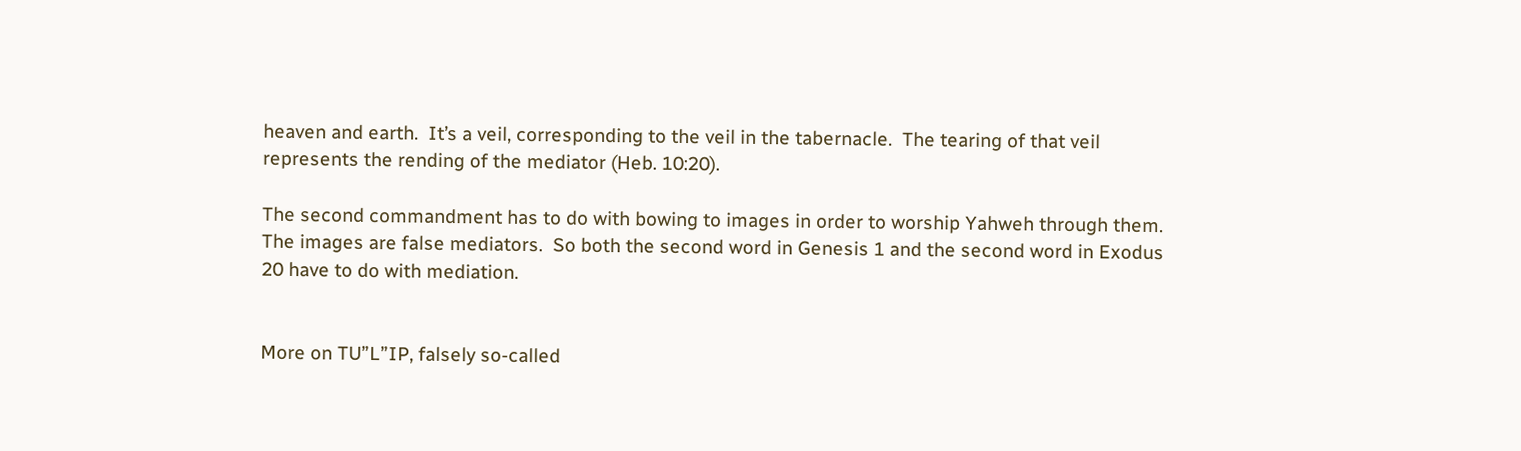heaven and earth.  It’s a veil, corresponding to the veil in the tabernacle.  The tearing of that veil represents the rending of the mediator (Heb. 10:20).

The second commandment has to do with bowing to images in order to worship Yahweh through them.  The images are false mediators.  So both the second word in Genesis 1 and the second word in Exodus 20 have to do with mediation.


More on TU”L”IP, falsely so-called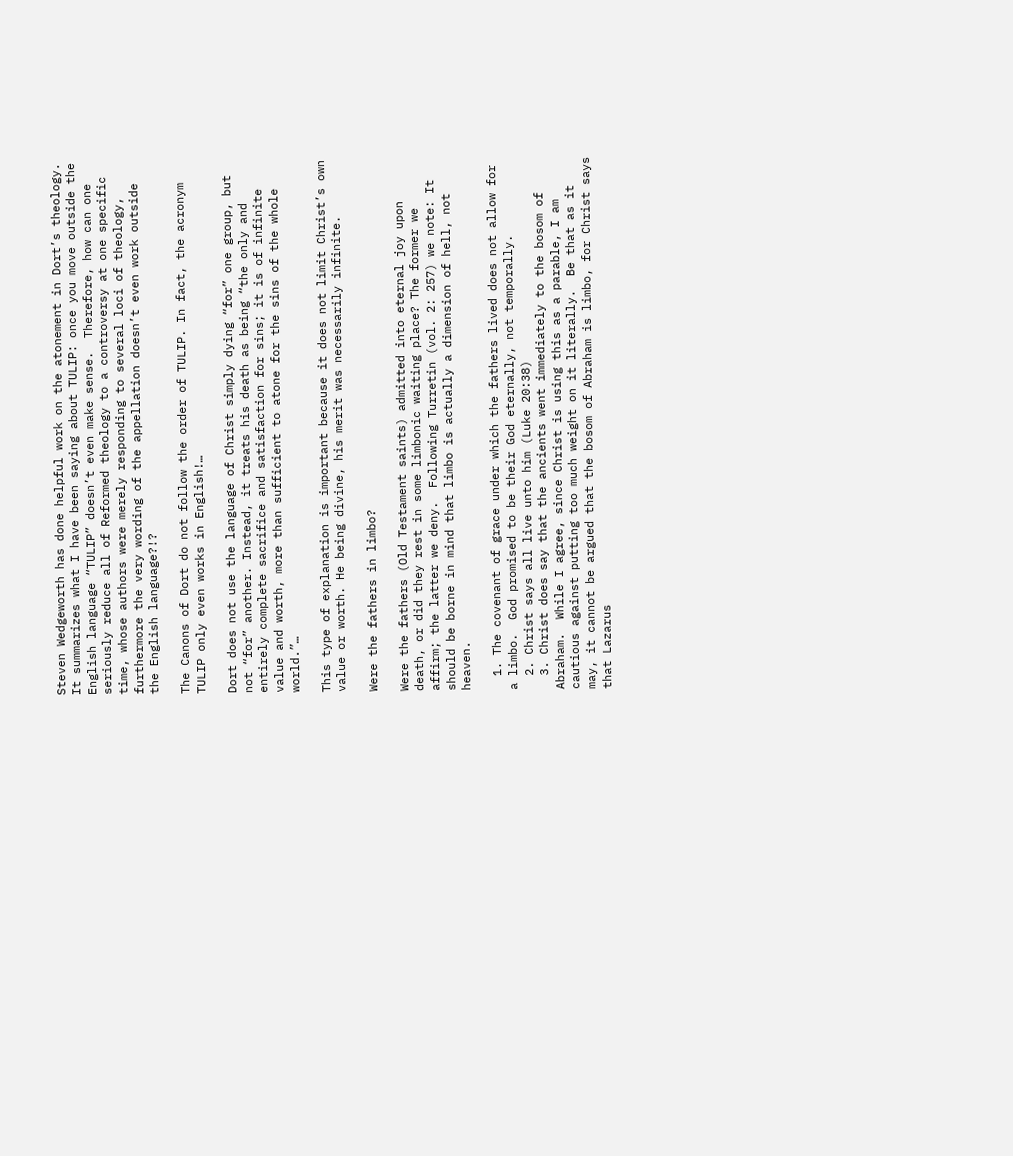Steven Wedgeworth has done helpful work on the atonement in Dort’s theology.   It summarizes what I have been saying about TULIP: once you move outside the English language “TULIP” doesn’t even make sense.  Therefore, how can one seriously reduce all of Reformed theology to a controversy at one specific time, whose authors were merely responding to several loci of theology, furthermore the very wording of the appellation doesn’t even work outside the English language?!?

The Canons of Dort do not follow the order of TULIP. In fact, the acronym TULIP only even works in English!…

Dort does not use the language of Christ simply dying “for” one group, but not “for” another. Instead, it treats his death as being “the only and entirely complete sacrifice and satisfaction for sins; it is of infinite value and worth, more than sufficient to atone for the sins of the whole world.”…

This type of explanation is important because it does not limit Christ’s own value or worth. He being divine, his merit was necessarily infinite.

Were the fathers in limbo?

Were the fathers (Old Testament saints) admitted into eternal joy upon death, or did they rest in some limbonic waiting place? The former we affirm; the latter we deny.  Following Turretin (vol. 2: 257) we note: It should be borne in mind that limbo is actually a dimension of hell, not heaven.

  1. The covenant of grace under which the fathers lived does not allow for a limbo.  God promised to be their God eternally, not temporally.
  2. Christ says all live unto him (Luke 20:38)
  3. Christ does say that the ancients went immediately to the bosom of Abraham.  While I agree, since Christ is using this as a parable, I am cautious against putting too much weight on it literally.  Be that as it may, it cannot be argued that the bosom of Abraham is limbo, for Christ says that Lazarus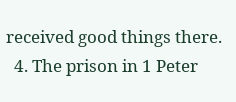received good things there.
  4. The prison in 1 Peter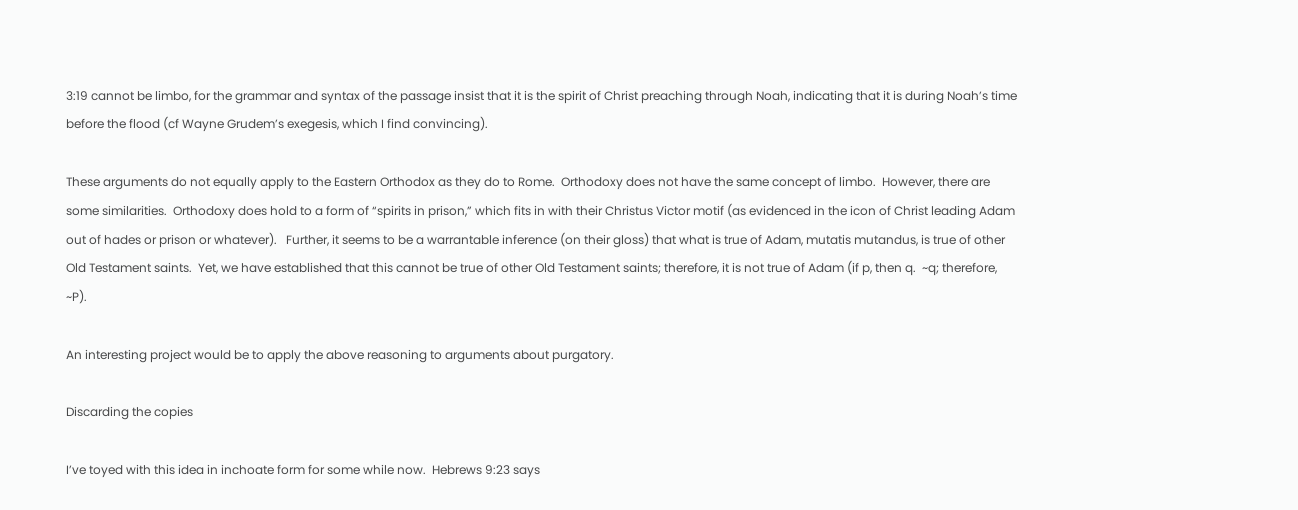3:19 cannot be limbo, for the grammar and syntax of the passage insist that it is the spirit of Christ preaching through Noah, indicating that it is during Noah’s time before the flood (cf Wayne Grudem’s exegesis, which I find convincing).

These arguments do not equally apply to the Eastern Orthodox as they do to Rome.  Orthodoxy does not have the same concept of limbo.  However, there are some similarities.  Orthodoxy does hold to a form of “spirits in prison,” which fits in with their Christus Victor motif (as evidenced in the icon of Christ leading Adam out of hades or prison or whatever).   Further, it seems to be a warrantable inference (on their gloss) that what is true of Adam, mutatis mutandus, is true of other Old Testament saints.  Yet, we have established that this cannot be true of other Old Testament saints; therefore, it is not true of Adam (if p, then q.  ~q; therefore, ~P).

An interesting project would be to apply the above reasoning to arguments about purgatory.

Discarding the copies

I’ve toyed with this idea in inchoate form for some while now.  Hebrews 9:23 says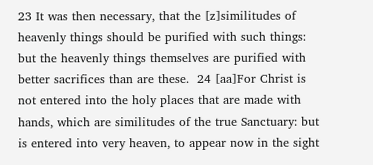23 It was then necessary, that the [z]similitudes of heavenly things should be purified with such things: but the heavenly things themselves are purified with better sacrifices than are these.  24 [aa]For Christ is not entered into the holy places that are made with hands, which are similitudes of the true Sanctuary: but is entered into very heaven, to appear now in the sight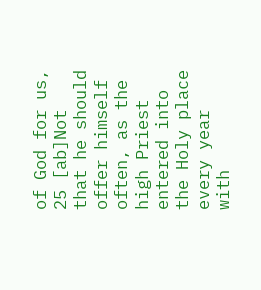of God for us, 25 [ab]Not that he should offer himself often, as the high Priest entered into the Holy place every year with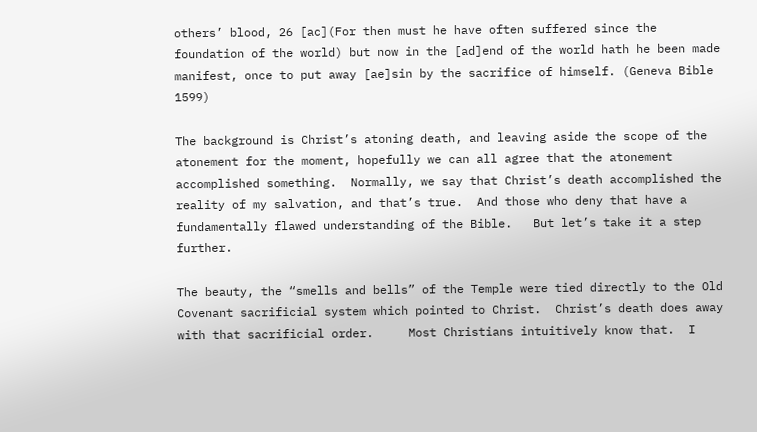others’ blood, 26 [ac](For then must he have often suffered since the foundation of the world) but now in the [ad]end of the world hath he been made manifest, once to put away [ae]sin by the sacrifice of himself. (Geneva Bible 1599)

The background is Christ’s atoning death, and leaving aside the scope of the atonement for the moment, hopefully we can all agree that the atonement accomplished something.  Normally, we say that Christ’s death accomplished the reality of my salvation, and that’s true.  And those who deny that have a fundamentally flawed understanding of the Bible.   But let’s take it a step further.

The beauty, the “smells and bells” of the Temple were tied directly to the Old Covenant sacrificial system which pointed to Christ.  Christ’s death does away with that sacrificial order.     Most Christians intuitively know that.  I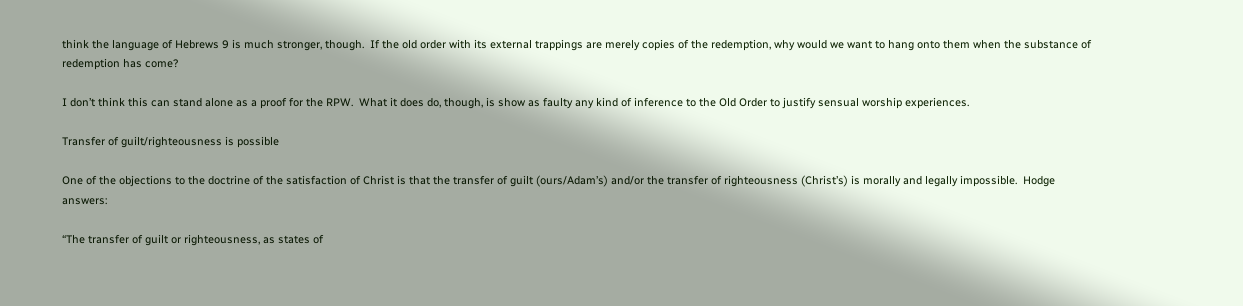think the language of Hebrews 9 is much stronger, though.  If the old order with its external trappings are merely copies of the redemption, why would we want to hang onto them when the substance of redemption has come?

I don’t think this can stand alone as a proof for the RPW.  What it does do, though, is show as faulty any kind of inference to the Old Order to justify sensual worship experiences.

Transfer of guilt/righteousness is possible

One of the objections to the doctrine of the satisfaction of Christ is that the transfer of guilt (ours/Adam’s) and/or the transfer of righteousness (Christ’s) is morally and legally impossible.  Hodge answers:

“The transfer of guilt or righteousness, as states of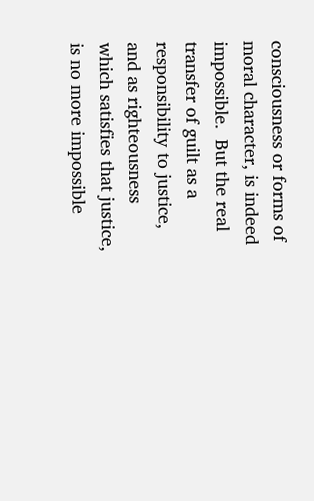consciousness or forms of moral character, is indeed impossible.  But the real transfer of guilt as a responsibility to justice, and as righteousness which satisfies that justice, is no more impossible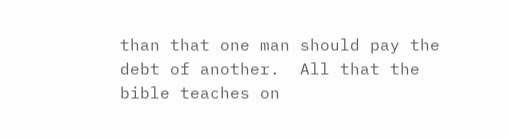than that one man should pay the debt of another.  All that the bible teaches on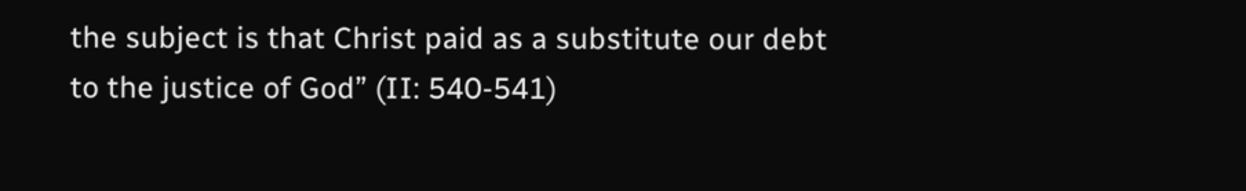the subject is that Christ paid as a substitute our debt to the justice of God” (II: 540-541)